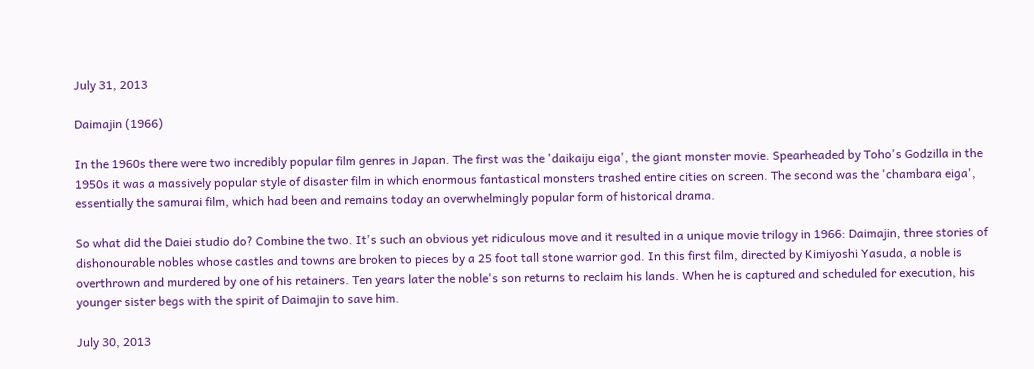July 31, 2013

Daimajin (1966)

In the 1960s there were two incredibly popular film genres in Japan. The first was the 'daikaiju eiga', the giant monster movie. Spearheaded by Toho's Godzilla in the 1950s it was a massively popular style of disaster film in which enormous fantastical monsters trashed entire cities on screen. The second was the 'chambara eiga', essentially the samurai film, which had been and remains today an overwhelmingly popular form of historical drama.

So what did the Daiei studio do? Combine the two. It's such an obvious yet ridiculous move and it resulted in a unique movie trilogy in 1966: Daimajin, three stories of dishonourable nobles whose castles and towns are broken to pieces by a 25 foot tall stone warrior god. In this first film, directed by Kimiyoshi Yasuda, a noble is overthrown and murdered by one of his retainers. Ten years later the noble's son returns to reclaim his lands. When he is captured and scheduled for execution, his younger sister begs with the spirit of Daimajin to save him.

July 30, 2013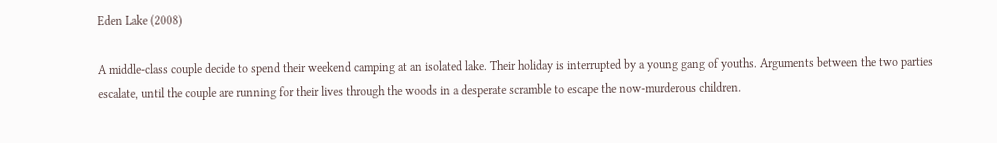Eden Lake (2008)

A middle-class couple decide to spend their weekend camping at an isolated lake. Their holiday is interrupted by a young gang of youths. Arguments between the two parties escalate, until the couple are running for their lives through the woods in a desperate scramble to escape the now-murderous children.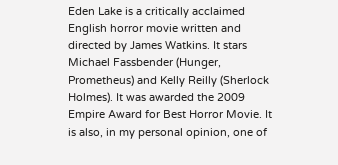Eden Lake is a critically acclaimed English horror movie written and directed by James Watkins. It stars Michael Fassbender (Hunger, Prometheus) and Kelly Reilly (Sherlock Holmes). It was awarded the 2009 Empire Award for Best Horror Movie. It is also, in my personal opinion, one of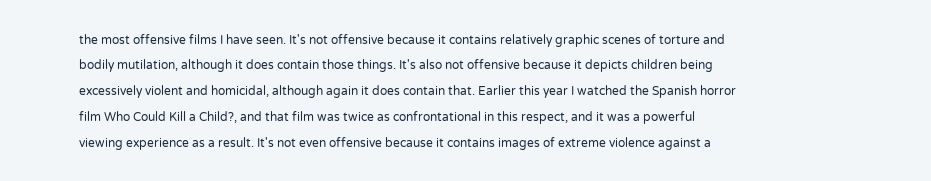the most offensive films I have seen. It's not offensive because it contains relatively graphic scenes of torture and bodily mutilation, although it does contain those things. It's also not offensive because it depicts children being excessively violent and homicidal, although again it does contain that. Earlier this year I watched the Spanish horror film Who Could Kill a Child?, and that film was twice as confrontational in this respect, and it was a powerful viewing experience as a result. It's not even offensive because it contains images of extreme violence against a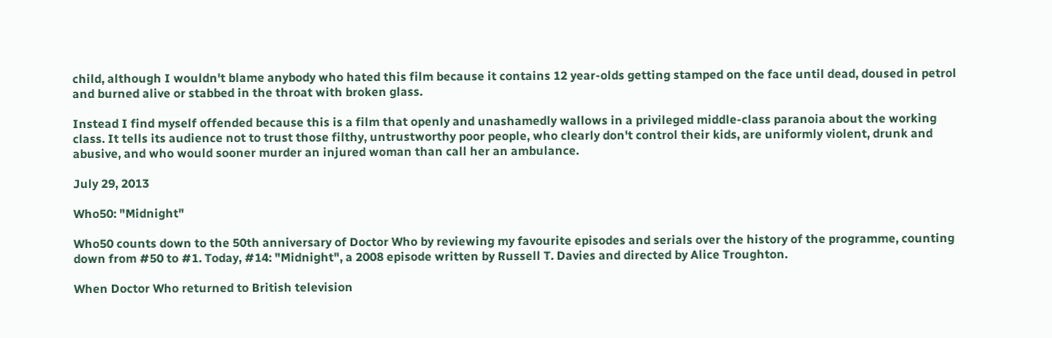child, although I wouldn't blame anybody who hated this film because it contains 12 year-olds getting stamped on the face until dead, doused in petrol and burned alive or stabbed in the throat with broken glass.

Instead I find myself offended because this is a film that openly and unashamedly wallows in a privileged middle-class paranoia about the working class. It tells its audience not to trust those filthy, untrustworthy poor people, who clearly don't control their kids, are uniformly violent, drunk and abusive, and who would sooner murder an injured woman than call her an ambulance.

July 29, 2013

Who50: "Midnight"

Who50 counts down to the 50th anniversary of Doctor Who by reviewing my favourite episodes and serials over the history of the programme, counting down from #50 to #1. Today, #14: "Midnight", a 2008 episode written by Russell T. Davies and directed by Alice Troughton.

When Doctor Who returned to British television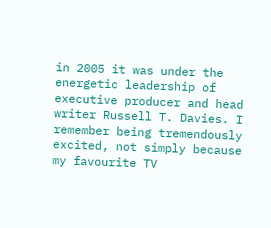in 2005 it was under the energetic leadership of executive producer and head writer Russell T. Davies. I remember being tremendously excited, not simply because my favourite TV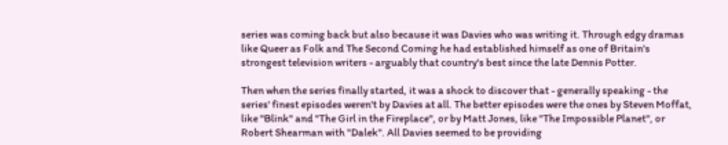series was coming back but also because it was Davies who was writing it. Through edgy dramas like Queer as Folk and The Second Coming he had established himself as one of Britain's strongest television writers - arguably that country's best since the late Dennis Potter.

Then when the series finally started, it was a shock to discover that - generally speaking - the series' finest episodes weren't by Davies at all. The better episodes were the ones by Steven Moffat, like "Blink" and "The Girl in the Fireplace", or by Matt Jones, like "The Impossible Planet", or Robert Shearman with "Dalek". All Davies seemed to be providing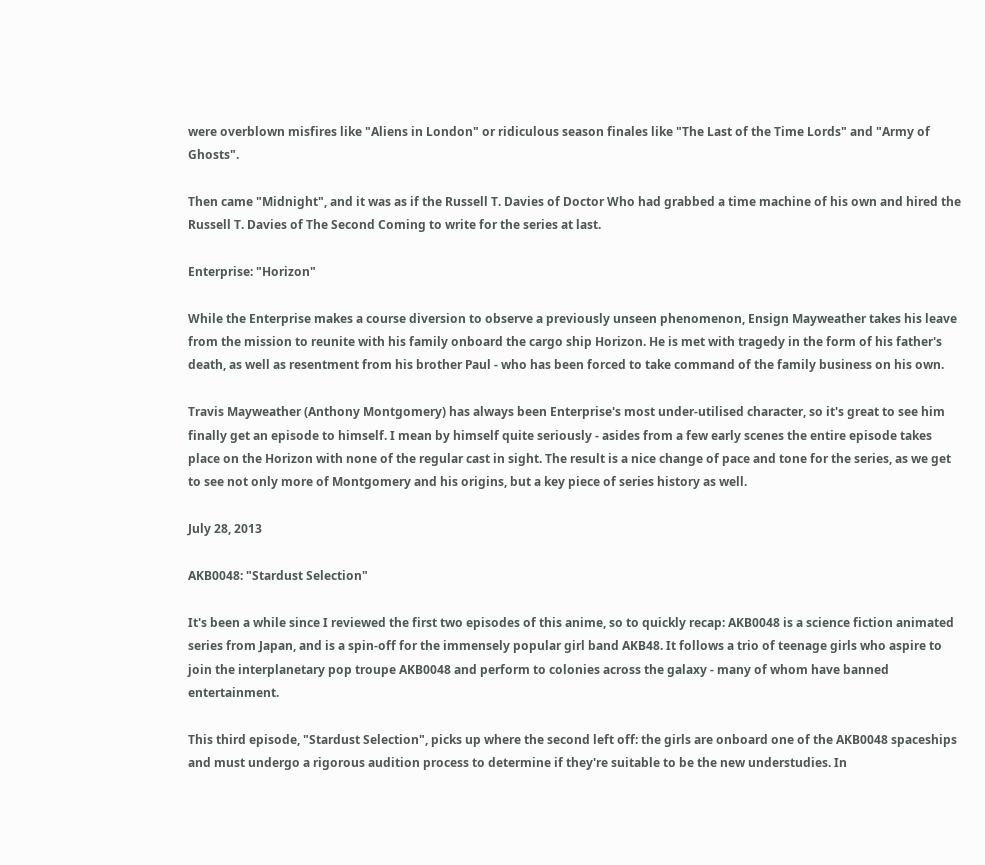were overblown misfires like "Aliens in London" or ridiculous season finales like "The Last of the Time Lords" and "Army of Ghosts".

Then came "Midnight", and it was as if the Russell T. Davies of Doctor Who had grabbed a time machine of his own and hired the Russell T. Davies of The Second Coming to write for the series at last.

Enterprise: "Horizon"

While the Enterprise makes a course diversion to observe a previously unseen phenomenon, Ensign Mayweather takes his leave from the mission to reunite with his family onboard the cargo ship Horizon. He is met with tragedy in the form of his father's death, as well as resentment from his brother Paul - who has been forced to take command of the family business on his own.

Travis Mayweather (Anthony Montgomery) has always been Enterprise's most under-utilised character, so it's great to see him finally get an episode to himself. I mean by himself quite seriously - asides from a few early scenes the entire episode takes place on the Horizon with none of the regular cast in sight. The result is a nice change of pace and tone for the series, as we get to see not only more of Montgomery and his origins, but a key piece of series history as well.

July 28, 2013

AKB0048: "Stardust Selection"

It's been a while since I reviewed the first two episodes of this anime, so to quickly recap: AKB0048 is a science fiction animated series from Japan, and is a spin-off for the immensely popular girl band AKB48. It follows a trio of teenage girls who aspire to join the interplanetary pop troupe AKB0048 and perform to colonies across the galaxy - many of whom have banned entertainment.

This third episode, "Stardust Selection", picks up where the second left off: the girls are onboard one of the AKB0048 spaceships and must undergo a rigorous audition process to determine if they're suitable to be the new understudies. In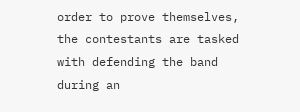order to prove themselves, the contestants are tasked with defending the band during an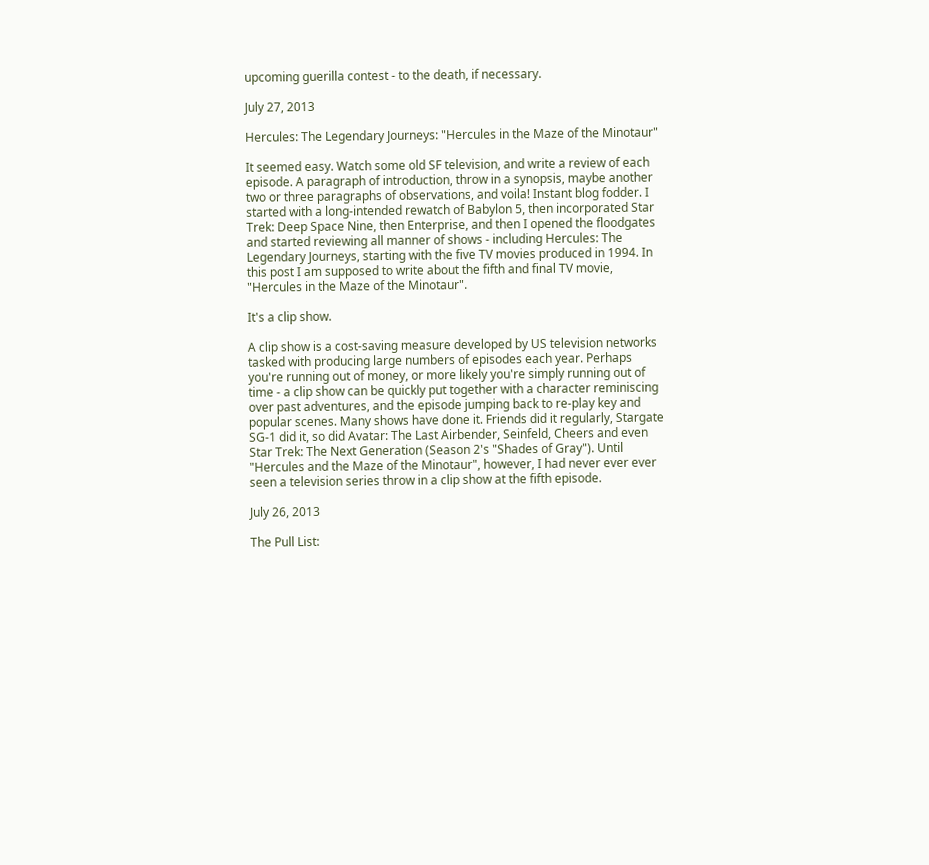upcoming guerilla contest - to the death, if necessary.

July 27, 2013

Hercules: The Legendary Journeys: "Hercules in the Maze of the Minotaur"

It seemed easy. Watch some old SF television, and write a review of each episode. A paragraph of introduction, throw in a synopsis, maybe another two or three paragraphs of observations, and voila! Instant blog fodder. I started with a long-intended rewatch of Babylon 5, then incorporated Star Trek: Deep Space Nine, then Enterprise, and then I opened the floodgates and started reviewing all manner of shows - including Hercules: The Legendary Journeys, starting with the five TV movies produced in 1994. In this post I am supposed to write about the fifth and final TV movie, "Hercules in the Maze of the Minotaur".

It's a clip show.

A clip show is a cost-saving measure developed by US television networks tasked with producing large numbers of episodes each year. Perhaps you're running out of money, or more likely you're simply running out of time - a clip show can be quickly put together with a character reminiscing over past adventures, and the episode jumping back to re-play key and popular scenes. Many shows have done it. Friends did it regularly, Stargate SG-1 did it, so did Avatar: The Last Airbender, Seinfeld, Cheers and even Star Trek: The Next Generation (Season 2's "Shades of Gray"). Until "Hercules and the Maze of the Minotaur", however, I had never ever ever seen a television series throw in a clip show at the fifth episode.

July 26, 2013

The Pull List: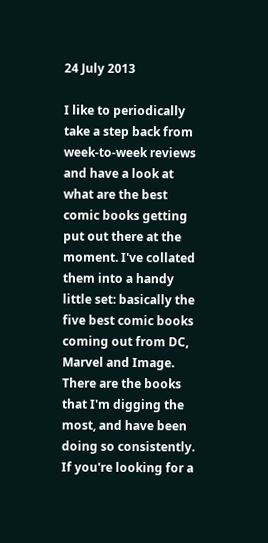24 July 2013

I like to periodically take a step back from week-to-week reviews and have a look at what are the best comic books getting put out there at the moment. I've collated them into a handy little set: basically the five best comic books coming out from DC, Marvel and Image. There are the books that I'm digging the most, and have been doing so consistently. If you're looking for a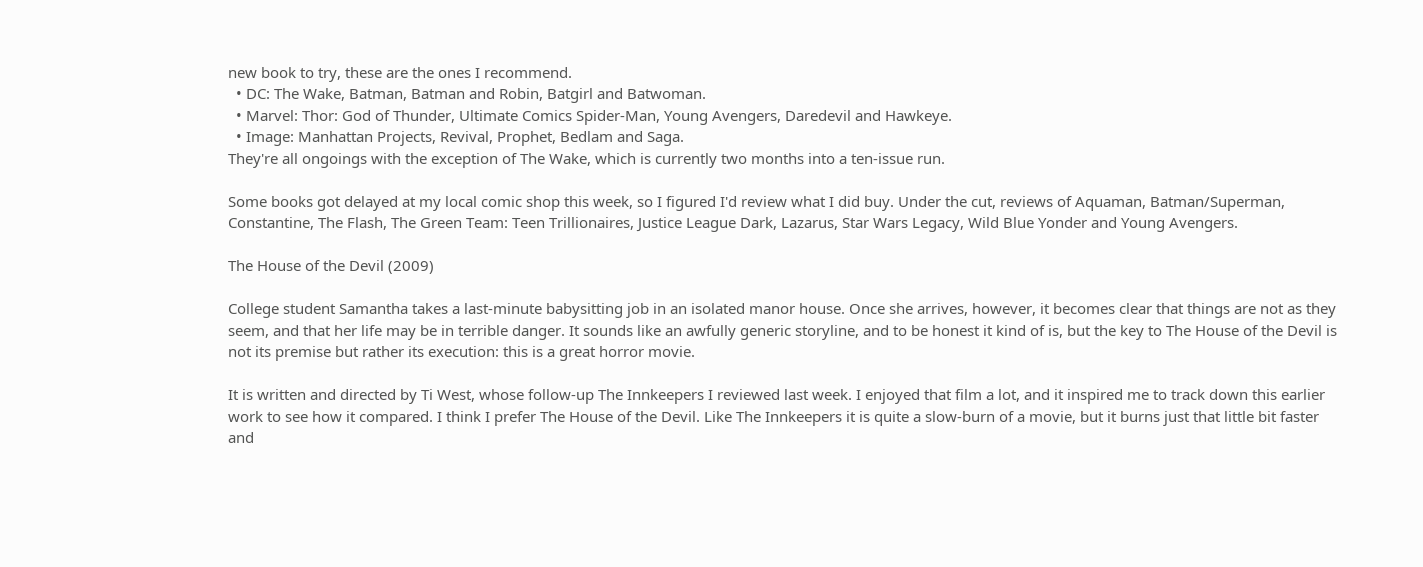new book to try, these are the ones I recommend.
  • DC: The Wake, Batman, Batman and Robin, Batgirl and Batwoman.
  • Marvel: Thor: God of Thunder, Ultimate Comics Spider-Man, Young Avengers, Daredevil and Hawkeye.
  • Image: Manhattan Projects, Revival, Prophet, Bedlam and Saga.
They're all ongoings with the exception of The Wake, which is currently two months into a ten-issue run.

Some books got delayed at my local comic shop this week, so I figured I'd review what I did buy. Under the cut, reviews of Aquaman, Batman/Superman, Constantine, The Flash, The Green Team: Teen Trillionaires, Justice League Dark, Lazarus, Star Wars Legacy, Wild Blue Yonder and Young Avengers.

The House of the Devil (2009)

College student Samantha takes a last-minute babysitting job in an isolated manor house. Once she arrives, however, it becomes clear that things are not as they seem, and that her life may be in terrible danger. It sounds like an awfully generic storyline, and to be honest it kind of is, but the key to The House of the Devil is not its premise but rather its execution: this is a great horror movie.

It is written and directed by Ti West, whose follow-up The Innkeepers I reviewed last week. I enjoyed that film a lot, and it inspired me to track down this earlier work to see how it compared. I think I prefer The House of the Devil. Like The Innkeepers it is quite a slow-burn of a movie, but it burns just that little bit faster and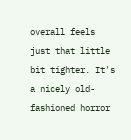overall feels just that little bit tighter. It's a nicely old-fashioned horror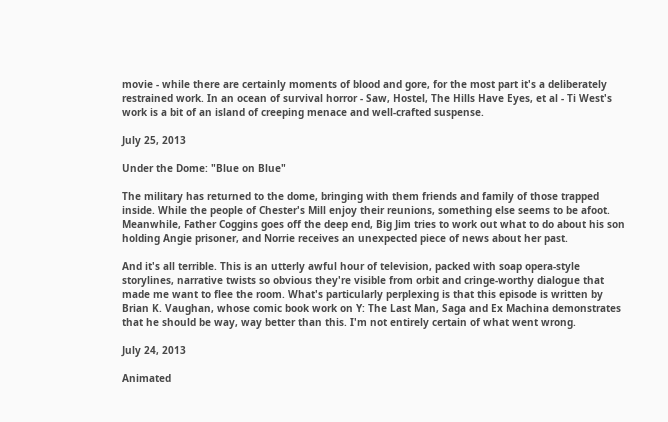movie - while there are certainly moments of blood and gore, for the most part it's a deliberately restrained work. In an ocean of survival horror - Saw, Hostel, The Hills Have Eyes, et al - Ti West's work is a bit of an island of creeping menace and well-crafted suspense.

July 25, 2013

Under the Dome: "Blue on Blue"

The military has returned to the dome, bringing with them friends and family of those trapped inside. While the people of Chester's Mill enjoy their reunions, something else seems to be afoot. Meanwhile, Father Coggins goes off the deep end, Big Jim tries to work out what to do about his son holding Angie prisoner, and Norrie receives an unexpected piece of news about her past.

And it's all terrible. This is an utterly awful hour of television, packed with soap opera-style storylines, narrative twists so obvious they're visible from orbit and cringe-worthy dialogue that made me want to flee the room. What's particularly perplexing is that this episode is written by Brian K. Vaughan, whose comic book work on Y: The Last Man, Saga and Ex Machina demonstrates that he should be way, way better than this. I'm not entirely certain of what went wrong.

July 24, 2013

Animated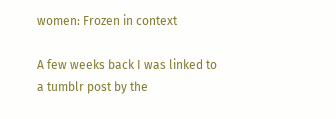women: Frozen in context

A few weeks back I was linked to a tumblr post by the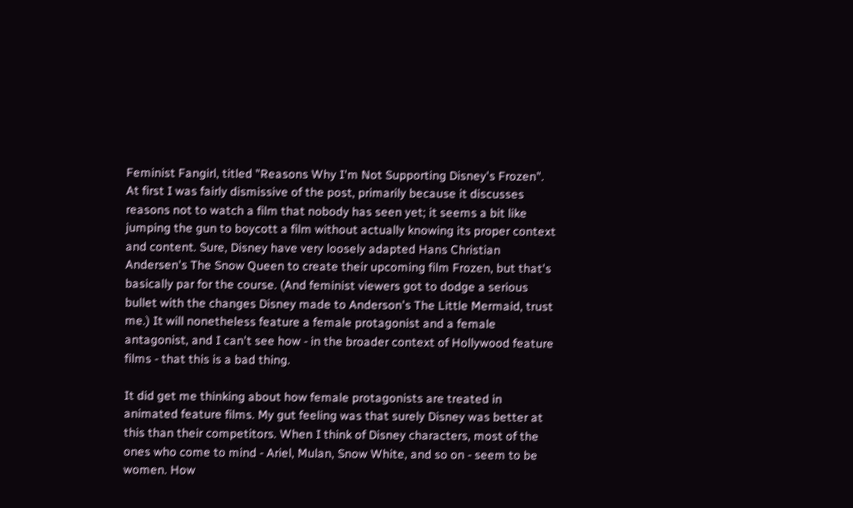Feminist Fangirl, titled "Reasons Why I'm Not Supporting Disney's Frozen". At first I was fairly dismissive of the post, primarily because it discusses reasons not to watch a film that nobody has seen yet; it seems a bit like jumping the gun to boycott a film without actually knowing its proper context and content. Sure, Disney have very loosely adapted Hans Christian Andersen's The Snow Queen to create their upcoming film Frozen, but that's basically par for the course. (And feminist viewers got to dodge a serious bullet with the changes Disney made to Anderson's The Little Mermaid, trust me.) It will nonetheless feature a female protagonist and a female antagonist, and I can't see how - in the broader context of Hollywood feature films - that this is a bad thing.

It did get me thinking about how female protagonists are treated in animated feature films. My gut feeling was that surely Disney was better at this than their competitors. When I think of Disney characters, most of the ones who come to mind - Ariel, Mulan, Snow White, and so on - seem to be women. How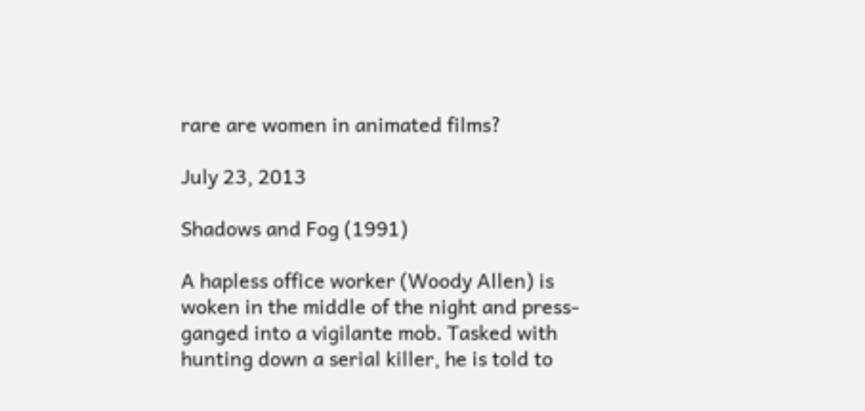rare are women in animated films?

July 23, 2013

Shadows and Fog (1991)

A hapless office worker (Woody Allen) is woken in the middle of the night and press-ganged into a vigilante mob. Tasked with hunting down a serial killer, he is told to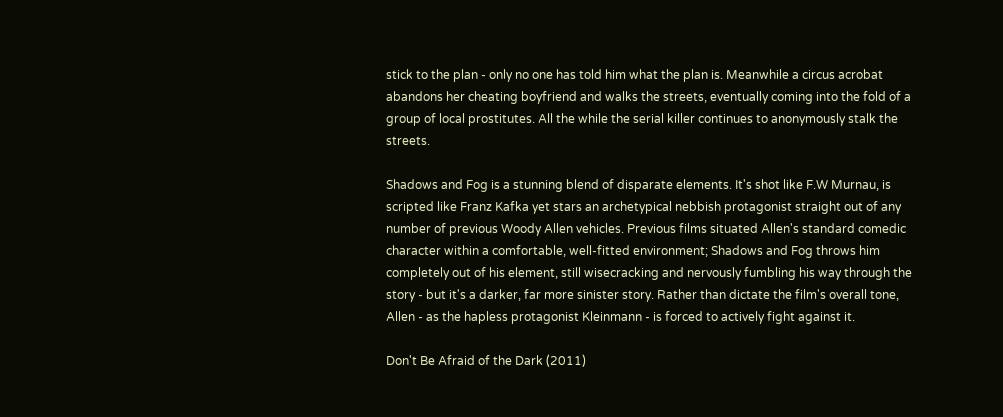stick to the plan - only no one has told him what the plan is. Meanwhile a circus acrobat abandons her cheating boyfriend and walks the streets, eventually coming into the fold of a group of local prostitutes. All the while the serial killer continues to anonymously stalk the streets.

Shadows and Fog is a stunning blend of disparate elements. It's shot like F.W Murnau, is scripted like Franz Kafka yet stars an archetypical nebbish protagonist straight out of any number of previous Woody Allen vehicles. Previous films situated Allen's standard comedic character within a comfortable, well-fitted environment; Shadows and Fog throws him completely out of his element, still wisecracking and nervously fumbling his way through the story - but it's a darker, far more sinister story. Rather than dictate the film's overall tone, Allen - as the hapless protagonist Kleinmann - is forced to actively fight against it.

Don't Be Afraid of the Dark (2011)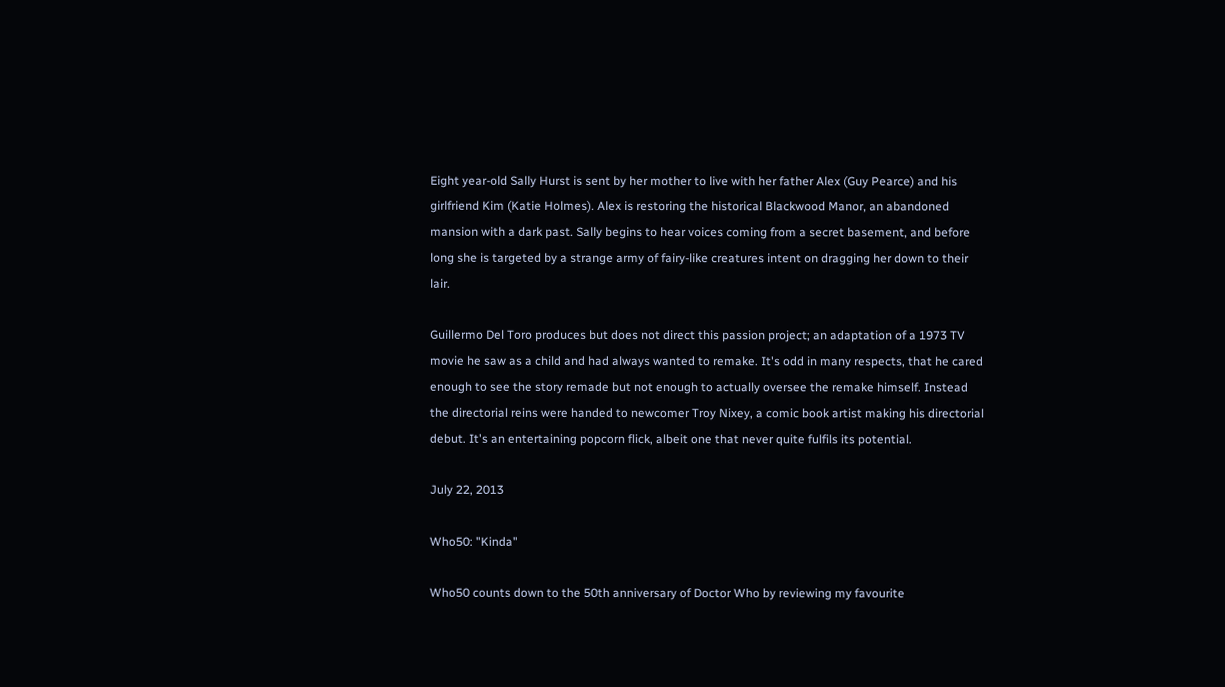Eight year-old Sally Hurst is sent by her mother to live with her father Alex (Guy Pearce) and his girlfriend Kim (Katie Holmes). Alex is restoring the historical Blackwood Manor, an abandoned mansion with a dark past. Sally begins to hear voices coming from a secret basement, and before long she is targeted by a strange army of fairy-like creatures intent on dragging her down to their lair.

Guillermo Del Toro produces but does not direct this passion project; an adaptation of a 1973 TV movie he saw as a child and had always wanted to remake. It's odd in many respects, that he cared enough to see the story remade but not enough to actually oversee the remake himself. Instead the directorial reins were handed to newcomer Troy Nixey, a comic book artist making his directorial debut. It's an entertaining popcorn flick, albeit one that never quite fulfils its potential.

July 22, 2013

Who50: "Kinda"

Who50 counts down to the 50th anniversary of Doctor Who by reviewing my favourite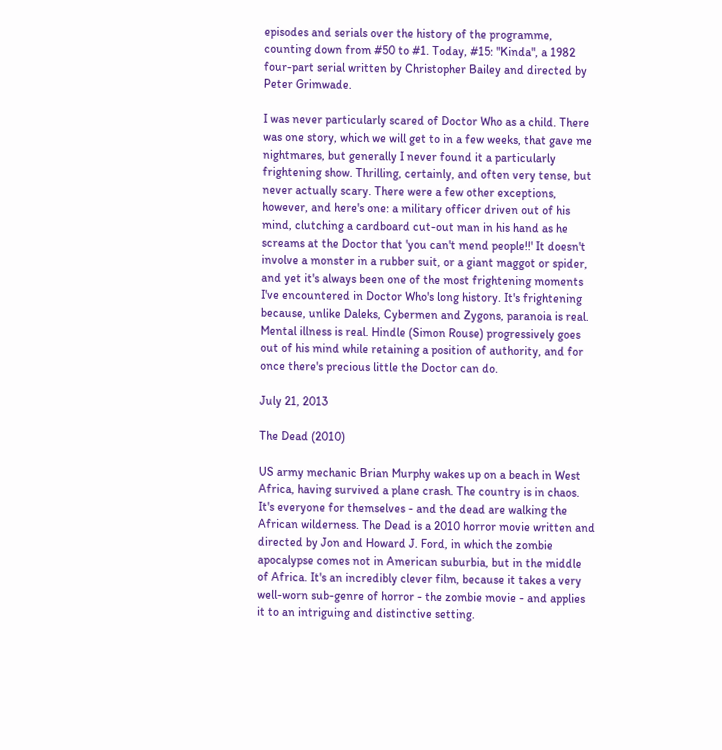episodes and serials over the history of the programme, counting down from #50 to #1. Today, #15: "Kinda", a 1982 four-part serial written by Christopher Bailey and directed by Peter Grimwade.

I was never particularly scared of Doctor Who as a child. There was one story, which we will get to in a few weeks, that gave me nightmares, but generally I never found it a particularly frightening show. Thrilling, certainly, and often very tense, but never actually scary. There were a few other exceptions, however, and here's one: a military officer driven out of his mind, clutching a cardboard cut-out man in his hand as he screams at the Doctor that 'you can't mend people!!' It doesn't involve a monster in a rubber suit, or a giant maggot or spider, and yet it's always been one of the most frightening moments I've encountered in Doctor Who's long history. It's frightening because, unlike Daleks, Cybermen and Zygons, paranoia is real. Mental illness is real. Hindle (Simon Rouse) progressively goes out of his mind while retaining a position of authority, and for once there's precious little the Doctor can do.

July 21, 2013

The Dead (2010)

US army mechanic Brian Murphy wakes up on a beach in West Africa, having survived a plane crash. The country is in chaos. It's everyone for themselves - and the dead are walking the African wilderness. The Dead is a 2010 horror movie written and directed by Jon and Howard J. Ford, in which the zombie apocalypse comes not in American suburbia, but in the middle of Africa. It's an incredibly clever film, because it takes a very well-worn sub-genre of horror - the zombie movie - and applies it to an intriguing and distinctive setting.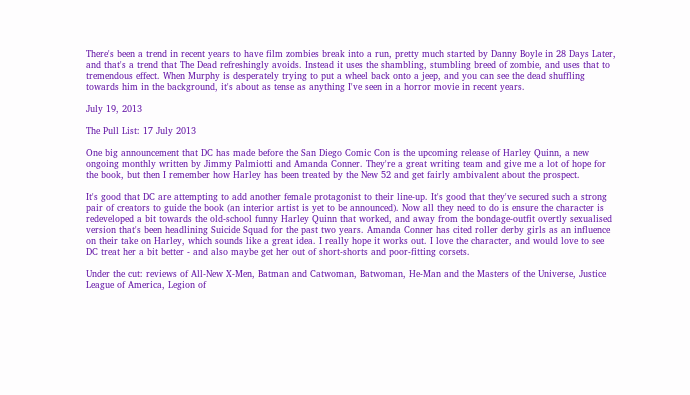There's been a trend in recent years to have film zombies break into a run, pretty much started by Danny Boyle in 28 Days Later, and that's a trend that The Dead refreshingly avoids. Instead it uses the shambling, stumbling breed of zombie, and uses that to tremendous effect. When Murphy is desperately trying to put a wheel back onto a jeep, and you can see the dead shuffling towards him in the background, it's about as tense as anything I've seen in a horror movie in recent years.

July 19, 2013

The Pull List: 17 July 2013

One big announcement that DC has made before the San Diego Comic Con is the upcoming release of Harley Quinn, a new ongoing monthly written by Jimmy Palmiotti and Amanda Conner. They're a great writing team and give me a lot of hope for the book, but then I remember how Harley has been treated by the New 52 and get fairly ambivalent about the prospect.

It's good that DC are attempting to add another female protagonist to their line-up. It's good that they've secured such a strong pair of creators to guide the book (an interior artist is yet to be announced). Now all they need to do is ensure the character is redeveloped a bit towards the old-school funny Harley Quinn that worked, and away from the bondage-outfit overtly sexualised version that's been headlining Suicide Squad for the past two years. Amanda Conner has cited roller derby girls as an influence on their take on Harley, which sounds like a great idea. I really hope it works out. I love the character, and would love to see DC treat her a bit better - and also maybe get her out of short-shorts and poor-fitting corsets.

Under the cut: reviews of All-New X-Men, Batman and Catwoman, Batwoman, He-Man and the Masters of the Universe, Justice League of America, Legion of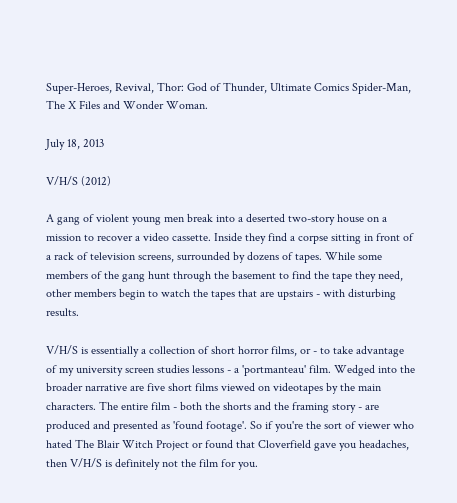Super-Heroes, Revival, Thor: God of Thunder, Ultimate Comics Spider-Man, The X Files and Wonder Woman.

July 18, 2013

V/H/S (2012)

A gang of violent young men break into a deserted two-story house on a mission to recover a video cassette. Inside they find a corpse sitting in front of a rack of television screens, surrounded by dozens of tapes. While some members of the gang hunt through the basement to find the tape they need, other members begin to watch the tapes that are upstairs - with disturbing results.

V/H/S is essentially a collection of short horror films, or - to take advantage of my university screen studies lessons - a 'portmanteau' film. Wedged into the broader narrative are five short films viewed on videotapes by the main characters. The entire film - both the shorts and the framing story - are produced and presented as 'found footage'. So if you're the sort of viewer who hated The Blair Witch Project or found that Cloverfield gave you headaches, then V/H/S is definitely not the film for you.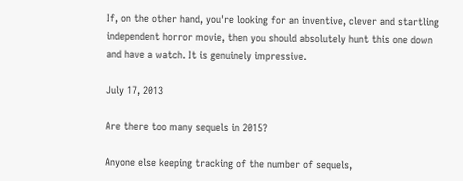If, on the other hand, you're looking for an inventive, clever and startling independent horror movie, then you should absolutely hunt this one down and have a watch. It is genuinely impressive.

July 17, 2013

Are there too many sequels in 2015?

Anyone else keeping tracking of the number of sequels,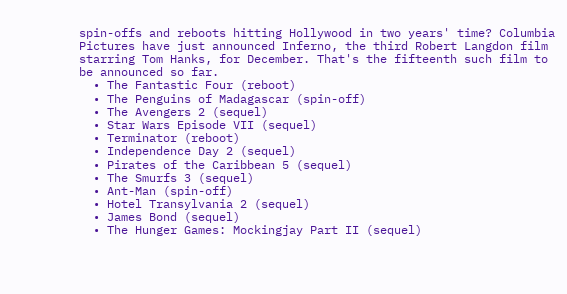spin-offs and reboots hitting Hollywood in two years' time? Columbia Pictures have just announced Inferno, the third Robert Langdon film starring Tom Hanks, for December. That's the fifteenth such film to be announced so far.
  • The Fantastic Four (reboot)
  • The Penguins of Madagascar (spin-off)
  • The Avengers 2 (sequel)
  • Star Wars Episode VII (sequel)
  • Terminator (reboot)
  • Independence Day 2 (sequel)
  • Pirates of the Caribbean 5 (sequel)
  • The Smurfs 3 (sequel)
  • Ant-Man (spin-off)
  • Hotel Transylvania 2 (sequel)
  • James Bond (sequel)
  • The Hunger Games: Mockingjay Part II (sequel)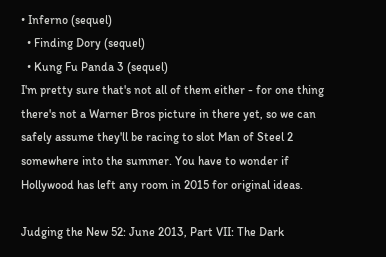• Inferno (sequel)
  • Finding Dory (sequel)
  • Kung Fu Panda 3 (sequel)
I'm pretty sure that's not all of them either - for one thing there's not a Warner Bros picture in there yet, so we can safely assume they'll be racing to slot Man of Steel 2 somewhere into the summer. You have to wonder if Hollywood has left any room in 2015 for original ideas.

Judging the New 52: June 2013, Part VII: The Dark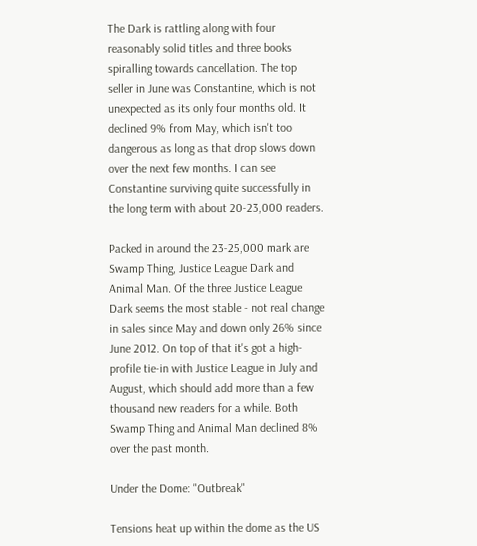The Dark is rattling along with four reasonably solid titles and three books spiralling towards cancellation. The top seller in June was Constantine, which is not unexpected as its only four months old. It declined 9% from May, which isn't too dangerous as long as that drop slows down over the next few months. I can see Constantine surviving quite successfully in the long term with about 20-23,000 readers.

Packed in around the 23-25,000 mark are Swamp Thing, Justice League Dark and Animal Man. Of the three Justice League Dark seems the most stable - not real change in sales since May and down only 26% since June 2012. On top of that it's got a high-profile tie-in with Justice League in July and August, which should add more than a few thousand new readers for a while. Both Swamp Thing and Animal Man declined 8% over the past month.

Under the Dome: "Outbreak"

Tensions heat up within the dome as the US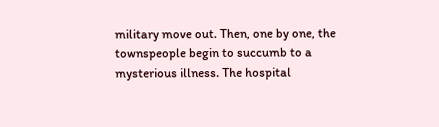military move out. Then, one by one, the townspeople begin to succumb to a mysterious illness. The hospital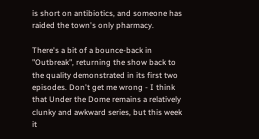is short on antibiotics, and someone has raided the town's only pharmacy.

There's a bit of a bounce-back in "Outbreak", returning the show back to the quality demonstrated in its first two episodes. Don't get me wrong - I think that Under the Dome remains a relatively clunky and awkward series, but this week it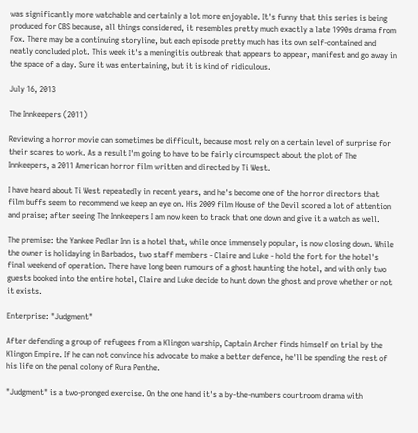was significantly more watchable and certainly a lot more enjoyable. It's funny that this series is being produced for CBS because, all things considered, it resembles pretty much exactly a late 1990s drama from Fox. There may be a continuing storyline, but each episode pretty much has its own self-contained and neatly concluded plot. This week it's a meningitis outbreak that appears to appear, manifest and go away in the space of a day. Sure it was entertaining, but it is kind of ridiculous.

July 16, 2013

The Innkeepers (2011)

Reviewing a horror movie can sometimes be difficult, because most rely on a certain level of surprise for their scares to work. As a result I'm going to have to be fairly circumspect about the plot of The Innkeepers, a 2011 American horror film written and directed by Ti West.

I have heard about Ti West repeatedly in recent years, and he's become one of the horror directors that film buffs seem to recommend we keep an eye on. His 2009 film House of the Devil scored a lot of attention and praise; after seeing The Innkeepers I am now keen to track that one down and give it a watch as well.

The premise: the Yankee Pedlar Inn is a hotel that, while once immensely popular, is now closing down. While the owner is holidaying in Barbados, two staff members - Claire and Luke - hold the fort for the hotel's final weekend of operation. There have long been rumours of a ghost haunting the hotel, and with only two guests booked into the entire hotel, Claire and Luke decide to hunt down the ghost and prove whether or not it exists.

Enterprise: "Judgment"

After defending a group of refugees from a Klingon warship, Captain Archer finds himself on trial by the Klingon Empire. If he can not convince his advocate to make a better defence, he'll be spending the rest of his life on the penal colony of Rura Penthe.

"Judgment" is a two-pronged exercise. On the one hand it's a by-the-numbers courtroom drama with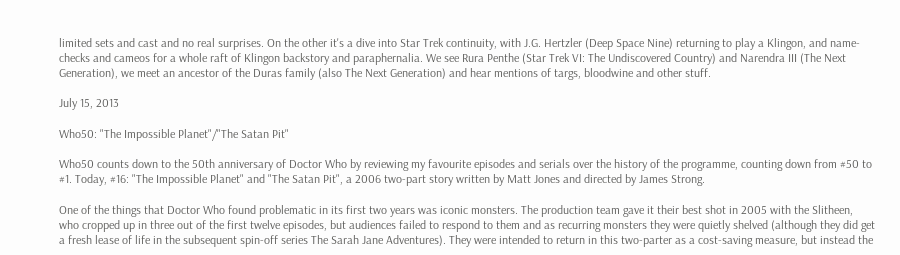limited sets and cast and no real surprises. On the other it's a dive into Star Trek continuity, with J.G. Hertzler (Deep Space Nine) returning to play a Klingon, and name-checks and cameos for a whole raft of Klingon backstory and paraphernalia. We see Rura Penthe (Star Trek VI: The Undiscovered Country) and Narendra III (The Next Generation), we meet an ancestor of the Duras family (also The Next Generation) and hear mentions of targs, bloodwine and other stuff.

July 15, 2013

Who50: "The Impossible Planet"/"The Satan Pit"

Who50 counts down to the 50th anniversary of Doctor Who by reviewing my favourite episodes and serials over the history of the programme, counting down from #50 to #1. Today, #16: "The Impossible Planet" and "The Satan Pit", a 2006 two-part story written by Matt Jones and directed by James Strong.

One of the things that Doctor Who found problematic in its first two years was iconic monsters. The production team gave it their best shot in 2005 with the Slitheen, who cropped up in three out of the first twelve episodes, but audiences failed to respond to them and as recurring monsters they were quietly shelved (although they did get a fresh lease of life in the subsequent spin-off series The Sarah Jane Adventures). They were intended to return in this two-parter as a cost-saving measure, but instead the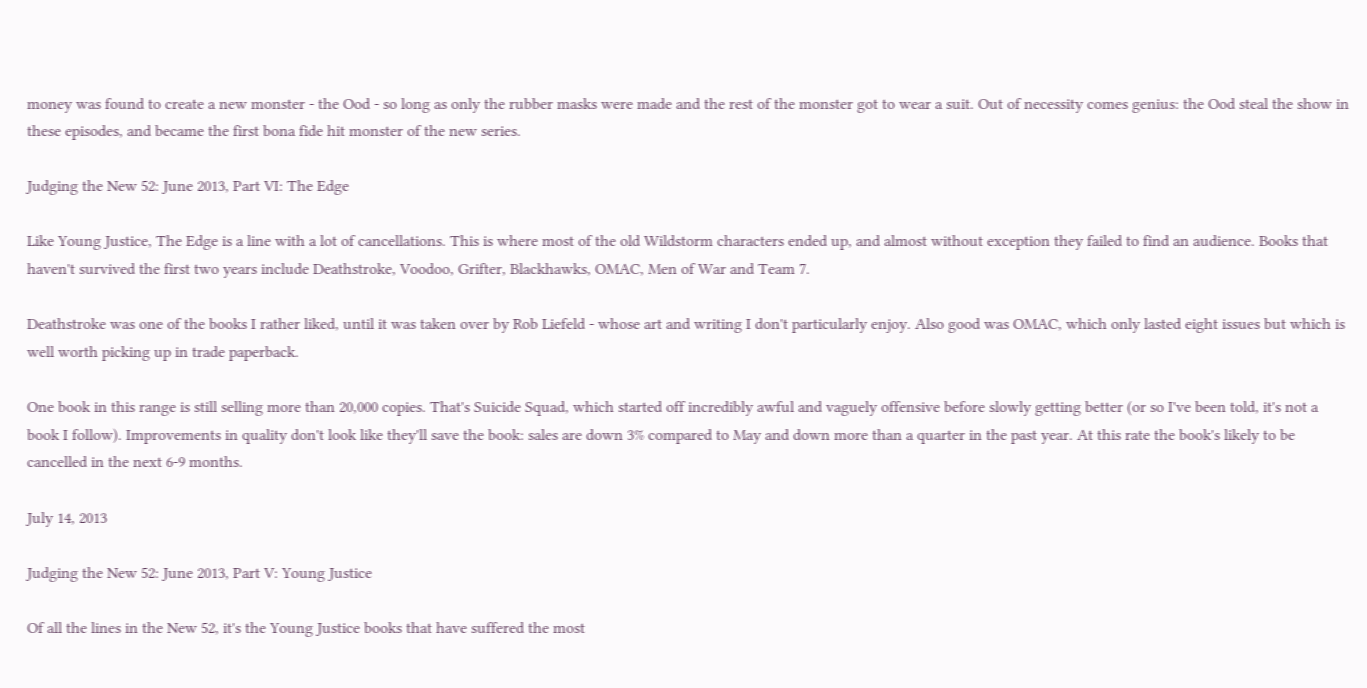money was found to create a new monster - the Ood - so long as only the rubber masks were made and the rest of the monster got to wear a suit. Out of necessity comes genius: the Ood steal the show in these episodes, and became the first bona fide hit monster of the new series.

Judging the New 52: June 2013, Part VI: The Edge

Like Young Justice, The Edge is a line with a lot of cancellations. This is where most of the old Wildstorm characters ended up, and almost without exception they failed to find an audience. Books that haven't survived the first two years include Deathstroke, Voodoo, Grifter, Blackhawks, OMAC, Men of War and Team 7.

Deathstroke was one of the books I rather liked, until it was taken over by Rob Liefeld - whose art and writing I don't particularly enjoy. Also good was OMAC, which only lasted eight issues but which is well worth picking up in trade paperback.

One book in this range is still selling more than 20,000 copies. That's Suicide Squad, which started off incredibly awful and vaguely offensive before slowly getting better (or so I've been told, it's not a book I follow). Improvements in quality don't look like they'll save the book: sales are down 3% compared to May and down more than a quarter in the past year. At this rate the book's likely to be cancelled in the next 6-9 months.

July 14, 2013

Judging the New 52: June 2013, Part V: Young Justice

Of all the lines in the New 52, it's the Young Justice books that have suffered the most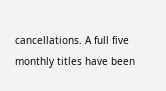cancellations. A full five monthly titles have been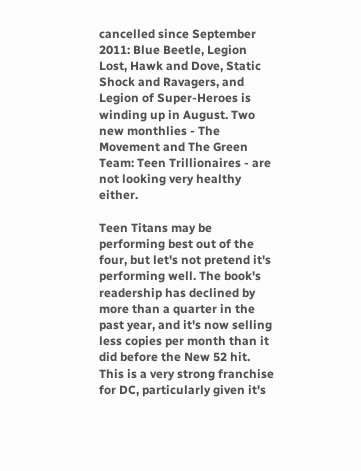cancelled since September 2011: Blue Beetle, Legion Lost, Hawk and Dove, Static Shock and Ravagers, and Legion of Super-Heroes is winding up in August. Two new monthlies - The Movement and The Green Team: Teen Trillionaires - are not looking very healthy either.

Teen Titans may be performing best out of the four, but let's not pretend it's performing well. The book's readership has declined by more than a quarter in the past year, and it's now selling less copies per month than it did before the New 52 hit. This is a very strong franchise for DC, particularly given it's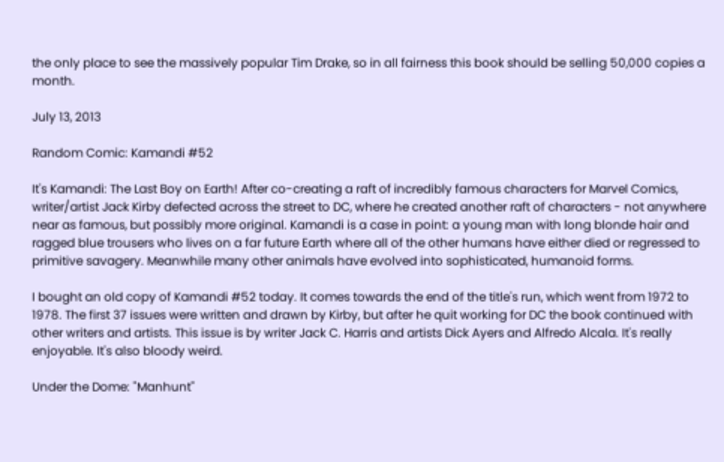the only place to see the massively popular Tim Drake, so in all fairness this book should be selling 50,000 copies a month.

July 13, 2013

Random Comic: Kamandi #52

It's Kamandi: The Last Boy on Earth! After co-creating a raft of incredibly famous characters for Marvel Comics, writer/artist Jack Kirby defected across the street to DC, where he created another raft of characters - not anywhere near as famous, but possibly more original. Kamandi is a case in point: a young man with long blonde hair and ragged blue trousers who lives on a far future Earth where all of the other humans have either died or regressed to primitive savagery. Meanwhile many other animals have evolved into sophisticated, humanoid forms.

I bought an old copy of Kamandi #52 today. It comes towards the end of the title's run, which went from 1972 to 1978. The first 37 issues were written and drawn by Kirby, but after he quit working for DC the book continued with other writers and artists. This issue is by writer Jack C. Harris and artists Dick Ayers and Alfredo Alcala. It's really enjoyable. It's also bloody weird.

Under the Dome: "Manhunt"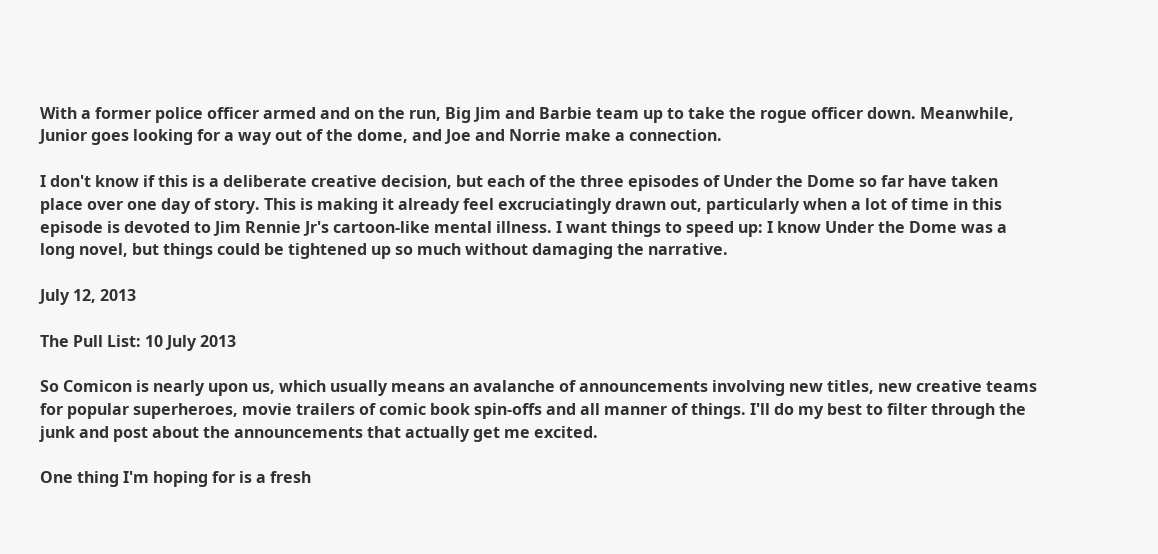With a former police officer armed and on the run, Big Jim and Barbie team up to take the rogue officer down. Meanwhile, Junior goes looking for a way out of the dome, and Joe and Norrie make a connection.

I don't know if this is a deliberate creative decision, but each of the three episodes of Under the Dome so far have taken place over one day of story. This is making it already feel excruciatingly drawn out, particularly when a lot of time in this episode is devoted to Jim Rennie Jr's cartoon-like mental illness. I want things to speed up: I know Under the Dome was a long novel, but things could be tightened up so much without damaging the narrative.

July 12, 2013

The Pull List: 10 July 2013

So Comicon is nearly upon us, which usually means an avalanche of announcements involving new titles, new creative teams for popular superheroes, movie trailers of comic book spin-offs and all manner of things. I'll do my best to filter through the junk and post about the announcements that actually get me excited.

One thing I'm hoping for is a fresh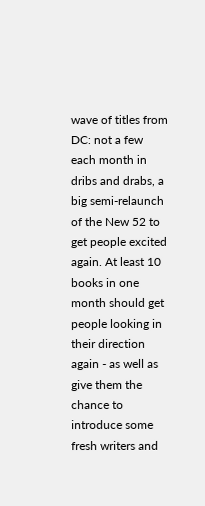wave of titles from DC: not a few each month in dribs and drabs, a big semi-relaunch of the New 52 to get people excited again. At least 10 books in one month should get people looking in their direction again - as well as give them the chance to introduce some fresh writers and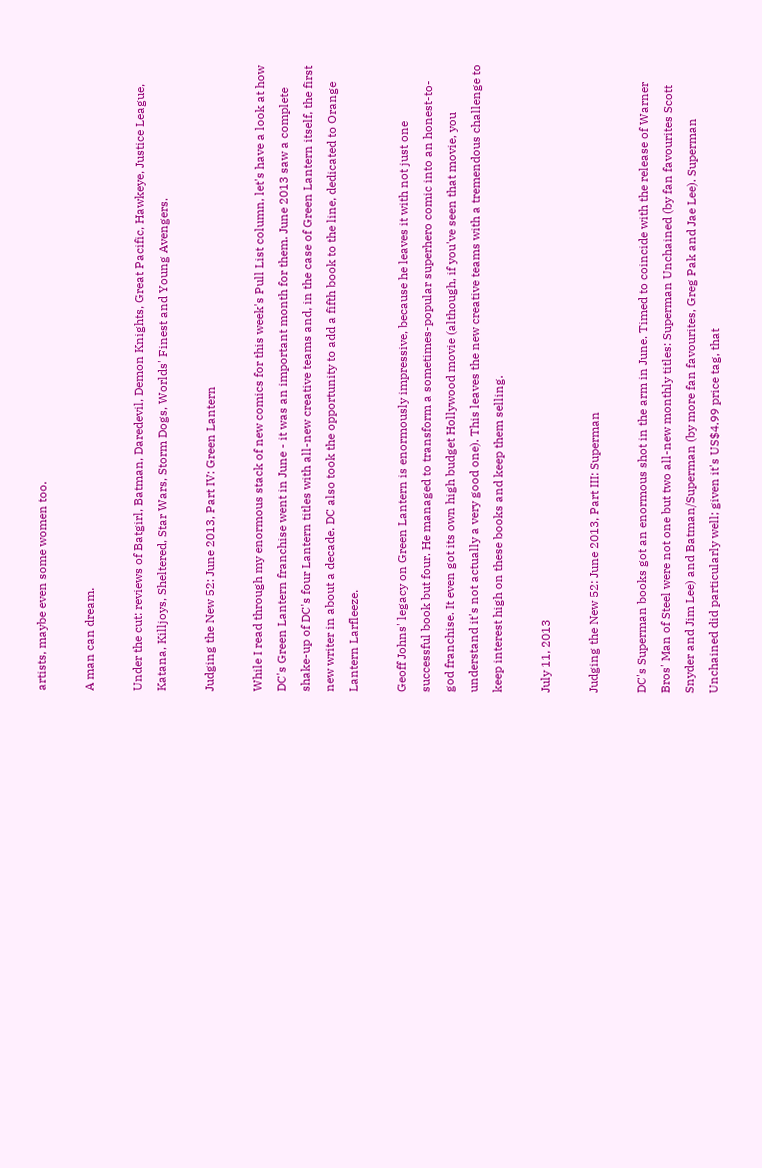artists, maybe even some women too.

A man can dream.

Under the cut: reviews of Batgirl, Batman, Daredevil, Demon Knights, Great Pacific, Hawkeye, Justice League, Katana, Killjoys, Sheltered, Star Wars, Storm Dogs, Worlds' Finest and Young Avengers.

Judging the New 52: June 2013, Part IV: Green Lantern

While I read through my enormous stack of new comics for this week's Pull List column, let's have a look at how DC's Green Lantern franchise went in June - it was an important month for them. June 2013 saw a complete shake-up of DC's four Lantern titles with all-new creative teams and, in the case of Green Lantern itself, the first new writer in about a decade. DC also took the opportunity to add a fifth book to the line, dedicated to Orange Lantern Larfleeze.

Geoff Johns' legacy on Green Lantern is enormously impressive, because he leaves it with not just one successful book but four. He managed to transform a sometimes-popular superhero comic into an honest-to-god franchise. It even got its own high budget Hollywood movie (although, if you've seen that movie, you understand it's not actually a very good one). This leaves the new creative teams with a tremendous challenge to keep interest high on these books and keep them selling.

July 11, 2013

Judging the New 52: June 2013, Part III: Superman

DC's Superman books got an enormous shot in the arm in June. Timed to coincide with the release of Warner Bros' Man of Steel were not one but two all-new monthly titles: Superman Unchained (by fan favourites Scott Snyder and Jim Lee) and Batman/Superman (by more fan favourites, Greg Pak and Jae Lee). Superman Unchained did particularly well; given it's US$4.99 price tag, that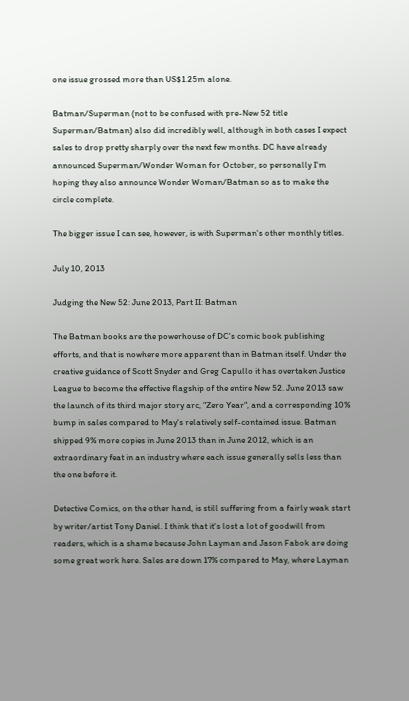one issue grossed more than US$1.25m alone.

Batman/Superman (not to be confused with pre-New 52 title Superman/Batman) also did incredibly well, although in both cases I expect sales to drop pretty sharply over the next few months. DC have already announced Superman/Wonder Woman for October, so personally I'm hoping they also announce Wonder Woman/Batman so as to make the circle complete.

The bigger issue I can see, however, is with Superman's other monthly titles.

July 10, 2013

Judging the New 52: June 2013, Part II: Batman

The Batman books are the powerhouse of DC's comic book publishing efforts, and that is nowhere more apparent than in Batman itself. Under the creative guidance of Scott Snyder and Greg Capullo it has overtaken Justice League to become the effective flagship of the entire New 52. June 2013 saw the launch of its third major story arc, "Zero Year", and a corresponding 10% bump in sales compared to May's relatively self-contained issue. Batman shipped 9% more copies in June 2013 than in June 2012, which is an extraordinary feat in an industry where each issue generally sells less than the one before it.

Detective Comics, on the other hand, is still suffering from a fairly weak start by writer/artist Tony Daniel. I think that it's lost a lot of goodwill from readers, which is a shame because John Layman and Jason Fabok are doing some great work here. Sales are down 17% compared to May, where Layman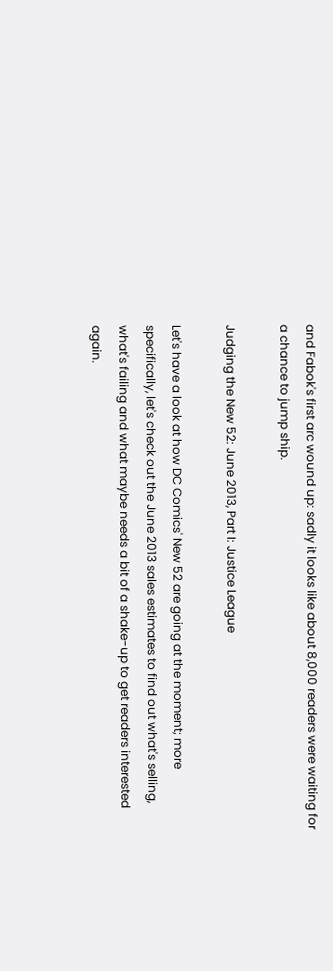and Fabok's first arc wound up: sadly it looks like about 8,000 readers were waiting for a chance to jump ship.

Judging the New 52: June 2013, Part I: Justice League

Let's have a look at how DC Comics' New 52 are going at the moment; more specifically, let's check out the June 2013 sales estimates to find out what's selling, what's failing and what maybe needs a bit of a shake-up to get readers interested again.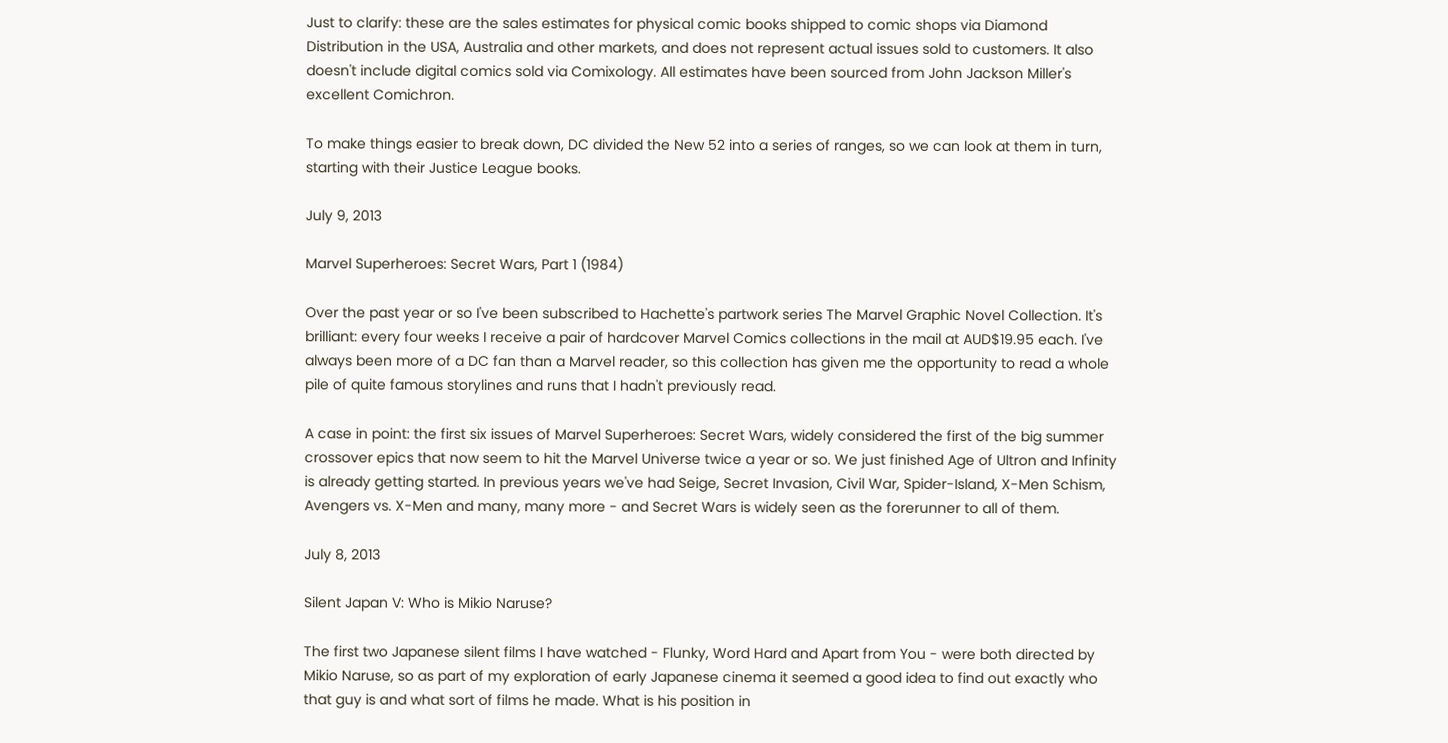Just to clarify: these are the sales estimates for physical comic books shipped to comic shops via Diamond Distribution in the USA, Australia and other markets, and does not represent actual issues sold to customers. It also doesn't include digital comics sold via Comixology. All estimates have been sourced from John Jackson Miller's excellent Comichron.

To make things easier to break down, DC divided the New 52 into a series of ranges, so we can look at them in turn, starting with their Justice League books.

July 9, 2013

Marvel Superheroes: Secret Wars, Part 1 (1984)

Over the past year or so I've been subscribed to Hachette's partwork series The Marvel Graphic Novel Collection. It's brilliant: every four weeks I receive a pair of hardcover Marvel Comics collections in the mail at AUD$19.95 each. I've always been more of a DC fan than a Marvel reader, so this collection has given me the opportunity to read a whole pile of quite famous storylines and runs that I hadn't previously read.

A case in point: the first six issues of Marvel Superheroes: Secret Wars, widely considered the first of the big summer crossover epics that now seem to hit the Marvel Universe twice a year or so. We just finished Age of Ultron and Infinity is already getting started. In previous years we've had Seige, Secret Invasion, Civil War, Spider-Island, X-Men Schism, Avengers vs. X-Men and many, many more - and Secret Wars is widely seen as the forerunner to all of them.

July 8, 2013

Silent Japan V: Who is Mikio Naruse?

The first two Japanese silent films I have watched - Flunky, Word Hard and Apart from You - were both directed by Mikio Naruse, so as part of my exploration of early Japanese cinema it seemed a good idea to find out exactly who that guy is and what sort of films he made. What is his position in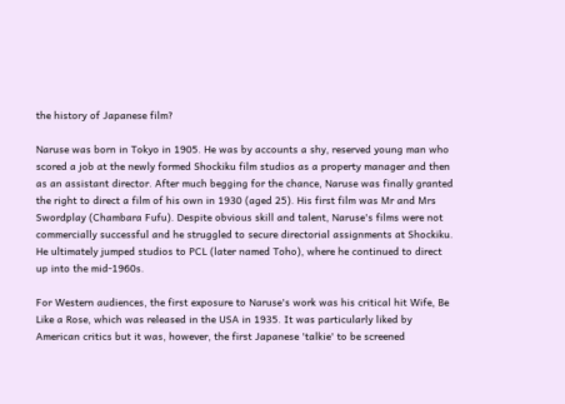the history of Japanese film?

Naruse was born in Tokyo in 1905. He was by accounts a shy, reserved young man who scored a job at the newly formed Shockiku film studios as a property manager and then as an assistant director. After much begging for the chance, Naruse was finally granted the right to direct a film of his own in 1930 (aged 25). His first film was Mr and Mrs Swordplay (Chambara Fufu). Despite obvious skill and talent, Naruse's films were not commercially successful and he struggled to secure directorial assignments at Shockiku. He ultimately jumped studios to PCL (later named Toho), where he continued to direct up into the mid-1960s.

For Western audiences, the first exposure to Naruse's work was his critical hit Wife, Be Like a Rose, which was released in the USA in 1935. It was particularly liked by American critics but it was, however, the first Japanese 'talkie' to be screened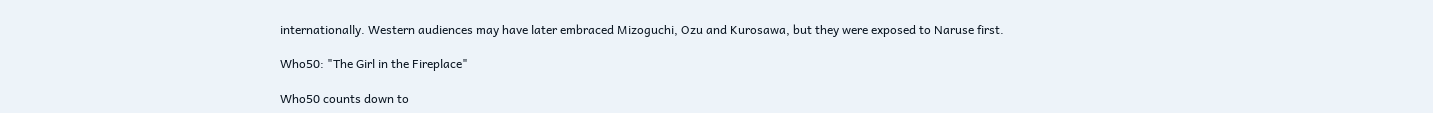internationally. Western audiences may have later embraced Mizoguchi, Ozu and Kurosawa, but they were exposed to Naruse first.

Who50: "The Girl in the Fireplace"

Who50 counts down to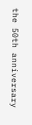the 50th anniversary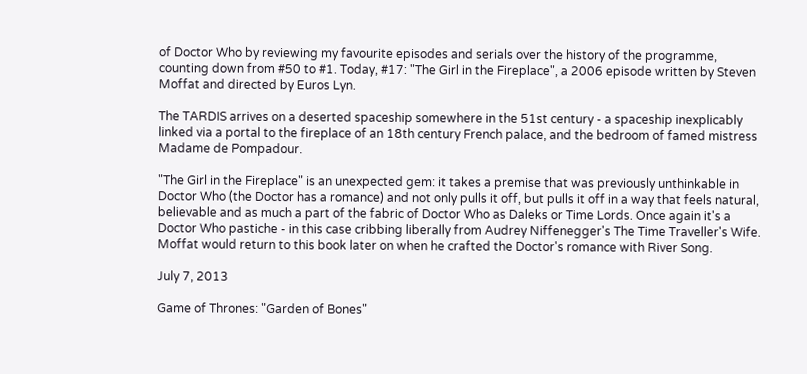of Doctor Who by reviewing my favourite episodes and serials over the history of the programme, counting down from #50 to #1. Today, #17: "The Girl in the Fireplace", a 2006 episode written by Steven Moffat and directed by Euros Lyn.

The TARDIS arrives on a deserted spaceship somewhere in the 51st century - a spaceship inexplicably linked via a portal to the fireplace of an 18th century French palace, and the bedroom of famed mistress Madame de Pompadour.

"The Girl in the Fireplace" is an unexpected gem: it takes a premise that was previously unthinkable in Doctor Who (the Doctor has a romance) and not only pulls it off, but pulls it off in a way that feels natural, believable and as much a part of the fabric of Doctor Who as Daleks or Time Lords. Once again it's a Doctor Who pastiche - in this case cribbing liberally from Audrey Niffenegger's The Time Traveller's Wife. Moffat would return to this book later on when he crafted the Doctor's romance with River Song.

July 7, 2013

Game of Thrones: "Garden of Bones"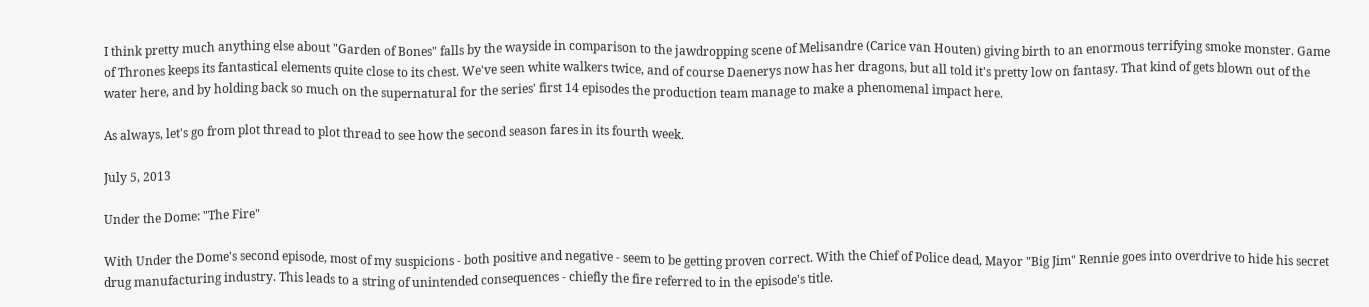I think pretty much anything else about "Garden of Bones" falls by the wayside in comparison to the jawdropping scene of Melisandre (Carice van Houten) giving birth to an enormous terrifying smoke monster. Game of Thrones keeps its fantastical elements quite close to its chest. We've seen white walkers twice, and of course Daenerys now has her dragons, but all told it's pretty low on fantasy. That kind of gets blown out of the water here, and by holding back so much on the supernatural for the series' first 14 episodes the production team manage to make a phenomenal impact here.

As always, let's go from plot thread to plot thread to see how the second season fares in its fourth week.

July 5, 2013

Under the Dome: "The Fire"

With Under the Dome's second episode, most of my suspicions - both positive and negative - seem to be getting proven correct. With the Chief of Police dead, Mayor "Big Jim" Rennie goes into overdrive to hide his secret drug manufacturing industry. This leads to a string of unintended consequences - chiefly the fire referred to in the episode's title.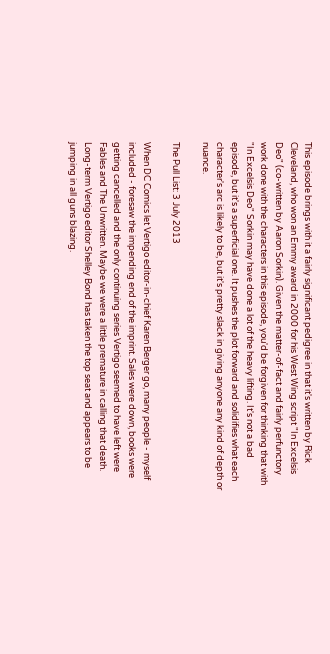This episode brings with it a fairly significant pedigree in that it's written by Rick Cleveland, who won an Emmy award in 2000 for his West Wing script "In Excelsis Deo" (co-written by Aaron Sorkin). Given the matter-of-fact and fairly perfunctory work done with the characters in this episode, you'd be forgiven for thinking that with "In Excelsis Deo" Sorkin may have done a lot of the heavy lifting. It's not a bad episode, but it's a superficial one. It pushes the plot forward and solidifies what each character's arc is likely to be, but it's pretty slack in giving anyone any kind of depth or nuance.

The Pull List: 3 July 2013

When DC Comics let Vertigo editor-in-chief Karen Berger go, many people - myself included - foresaw the impending end of the imprint. Sales were down, books were getting cancelled and the only continuing series Vertigo seemed to have left were Fables and The Unwritten. Maybe we were a little premature in calling that death. Long-term Vertigo editor Shelley Bond has taken the top seat and appears to be jumping in all guns blazing.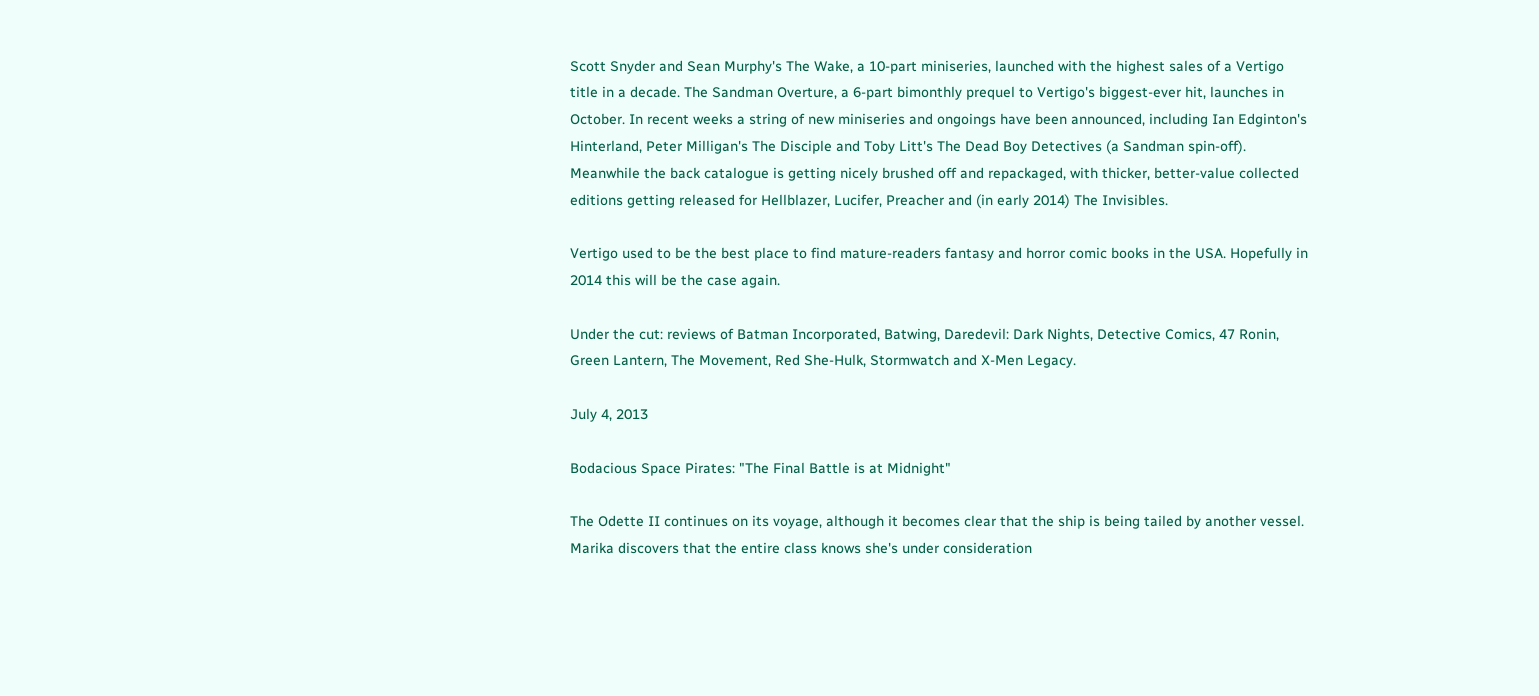Scott Snyder and Sean Murphy's The Wake, a 10-part miniseries, launched with the highest sales of a Vertigo title in a decade. The Sandman Overture, a 6-part bimonthly prequel to Vertigo's biggest-ever hit, launches in October. In recent weeks a string of new miniseries and ongoings have been announced, including Ian Edginton's Hinterland, Peter Milligan's The Disciple and Toby Litt's The Dead Boy Detectives (a Sandman spin-off). Meanwhile the back catalogue is getting nicely brushed off and repackaged, with thicker, better-value collected editions getting released for Hellblazer, Lucifer, Preacher and (in early 2014) The Invisibles.

Vertigo used to be the best place to find mature-readers fantasy and horror comic books in the USA. Hopefully in 2014 this will be the case again.

Under the cut: reviews of Batman Incorporated, Batwing, Daredevil: Dark Nights, Detective Comics, 47 Ronin, Green Lantern, The Movement, Red She-Hulk, Stormwatch and X-Men Legacy.

July 4, 2013

Bodacious Space Pirates: "The Final Battle is at Midnight"

The Odette II continues on its voyage, although it becomes clear that the ship is being tailed by another vessel. Marika discovers that the entire class knows she's under consideration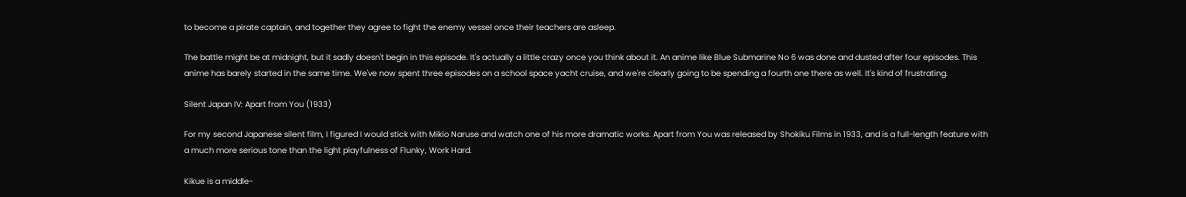to become a pirate captain, and together they agree to fight the enemy vessel once their teachers are asleep.

The battle might be at midnight, but it sadly doesn't begin in this episode. It's actually a little crazy once you think about it. An anime like Blue Submarine No 6 was done and dusted after four episodes. This anime has barely started in the same time. We've now spent three episodes on a school space yacht cruise, and we're clearly going to be spending a fourth one there as well. It's kind of frustrating.

Silent Japan IV: Apart from You (1933)

For my second Japanese silent film, I figured I would stick with Mikio Naruse and watch one of his more dramatic works. Apart from You was released by Shokiku Films in 1933, and is a full-length feature with a much more serious tone than the light playfulness of Flunky, Work Hard.

Kikue is a middle-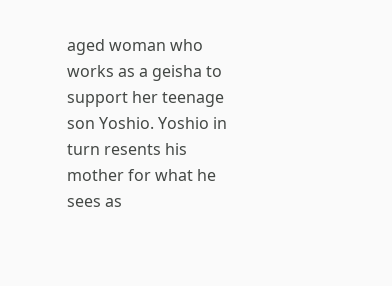aged woman who works as a geisha to support her teenage son Yoshio. Yoshio in turn resents his mother for what he sees as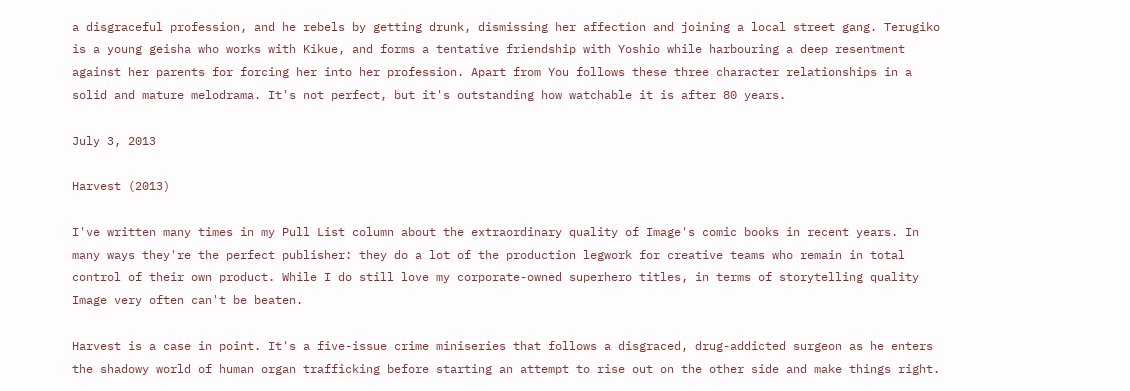a disgraceful profession, and he rebels by getting drunk, dismissing her affection and joining a local street gang. Terugiko is a young geisha who works with Kikue, and forms a tentative friendship with Yoshio while harbouring a deep resentment against her parents for forcing her into her profession. Apart from You follows these three character relationships in a solid and mature melodrama. It's not perfect, but it's outstanding how watchable it is after 80 years.

July 3, 2013

Harvest (2013)

I've written many times in my Pull List column about the extraordinary quality of Image's comic books in recent years. In many ways they're the perfect publisher: they do a lot of the production legwork for creative teams who remain in total control of their own product. While I do still love my corporate-owned superhero titles, in terms of storytelling quality Image very often can't be beaten.

Harvest is a case in point. It's a five-issue crime miniseries that follows a disgraced, drug-addicted surgeon as he enters the shadowy world of human organ trafficking before starting an attempt to rise out on the other side and make things right.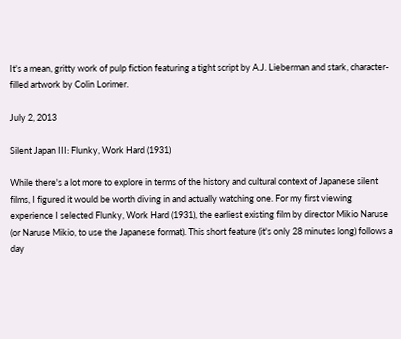It's a mean, gritty work of pulp fiction featuring a tight script by A.J. Lieberman and stark, character-filled artwork by Colin Lorimer.

July 2, 2013

Silent Japan III: Flunky, Work Hard (1931)

While there's a lot more to explore in terms of the history and cultural context of Japanese silent films, I figured it would be worth diving in and actually watching one. For my first viewing experience I selected Flunky, Work Hard (1931), the earliest existing film by director Mikio Naruse (or Naruse Mikio, to use the Japanese format). This short feature (it's only 28 minutes long) follows a day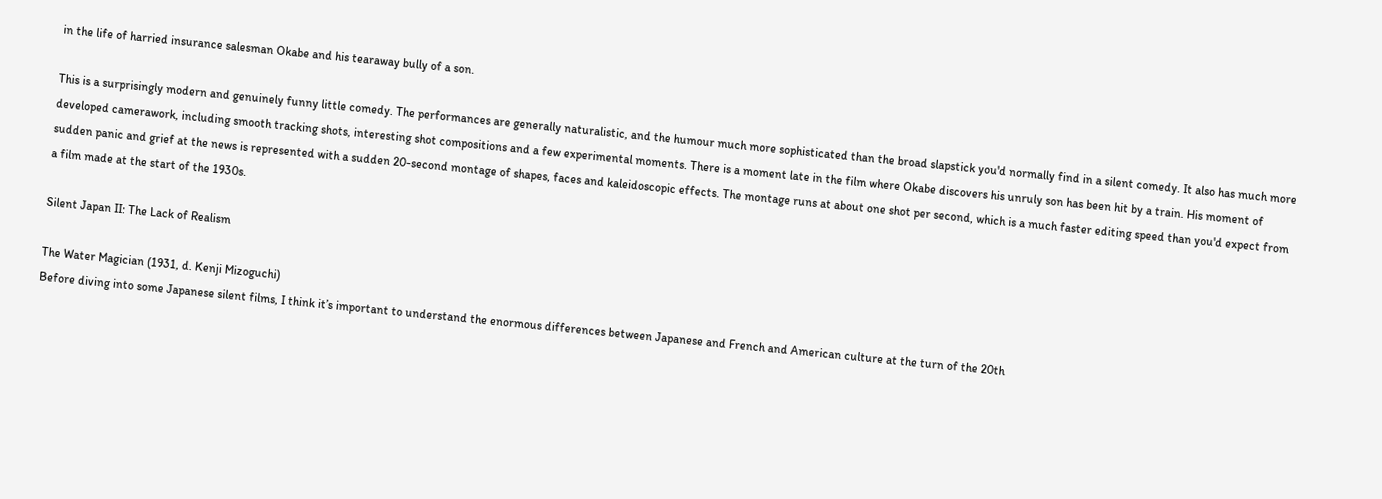in the life of harried insurance salesman Okabe and his tearaway bully of a son.

This is a surprisingly modern and genuinely funny little comedy. The performances are generally naturalistic, and the humour much more sophisticated than the broad slapstick you'd normally find in a silent comedy. It also has much more developed camerawork, including smooth tracking shots, interesting shot compositions and a few experimental moments. There is a moment late in the film where Okabe discovers his unruly son has been hit by a train. His moment of sudden panic and grief at the news is represented with a sudden 20-second montage of shapes, faces and kaleidoscopic effects. The montage runs at about one shot per second, which is a much faster editing speed than you'd expect from a film made at the start of the 1930s.

Silent Japan II: The Lack of Realism

The Water Magician (1931, d. Kenji Mizoguchi)
Before diving into some Japanese silent films, I think it’s important to understand the enormous differences between Japanese and French and American culture at the turn of the 20th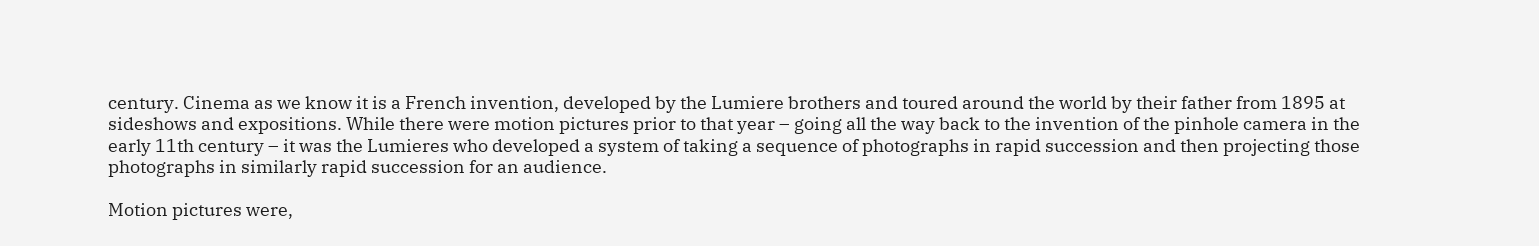century. Cinema as we know it is a French invention, developed by the Lumiere brothers and toured around the world by their father from 1895 at sideshows and expositions. While there were motion pictures prior to that year – going all the way back to the invention of the pinhole camera in the early 11th century – it was the Lumieres who developed a system of taking a sequence of photographs in rapid succession and then projecting those photographs in similarly rapid succession for an audience.

Motion pictures were,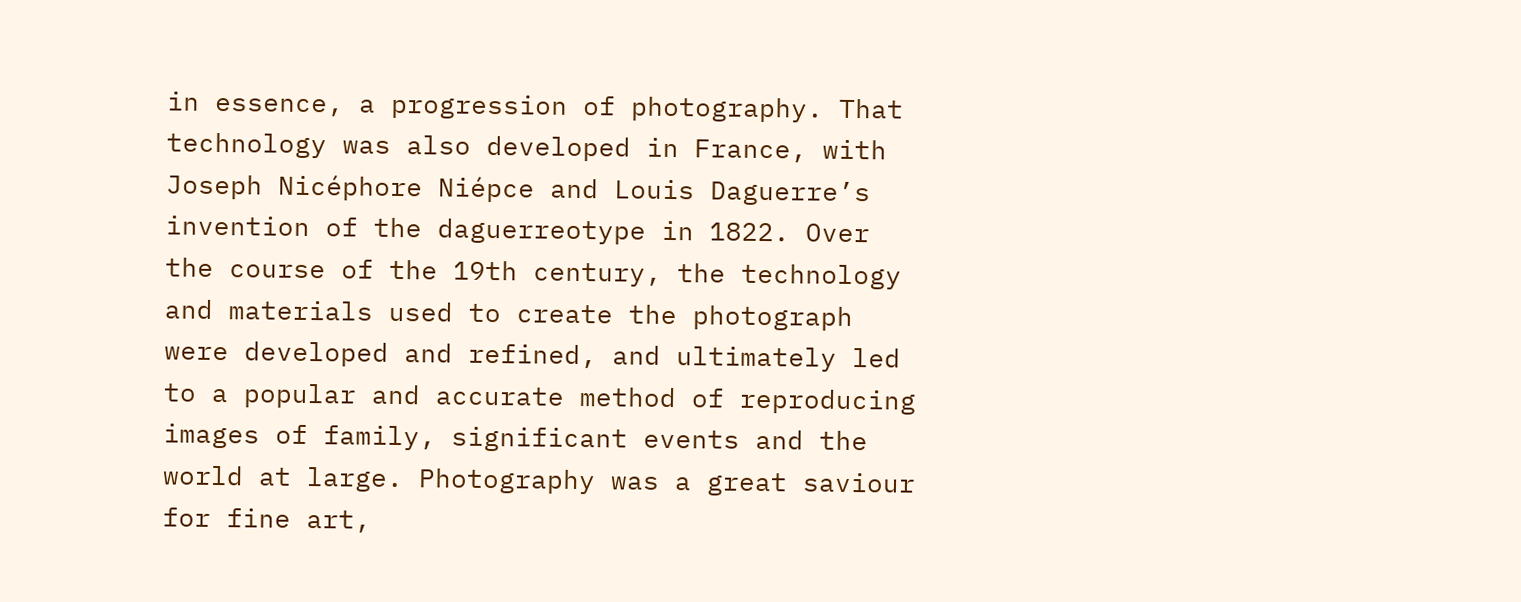in essence, a progression of photography. That technology was also developed in France, with Joseph Nicéphore Niépce and Louis Daguerre’s invention of the daguerreotype in 1822. Over the course of the 19th century, the technology and materials used to create the photograph were developed and refined, and ultimately led to a popular and accurate method of reproducing images of family, significant events and the world at large. Photography was a great saviour for fine art,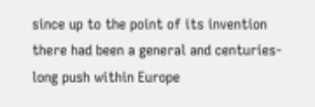since up to the point of its invention there had been a general and centuries-long push within Europe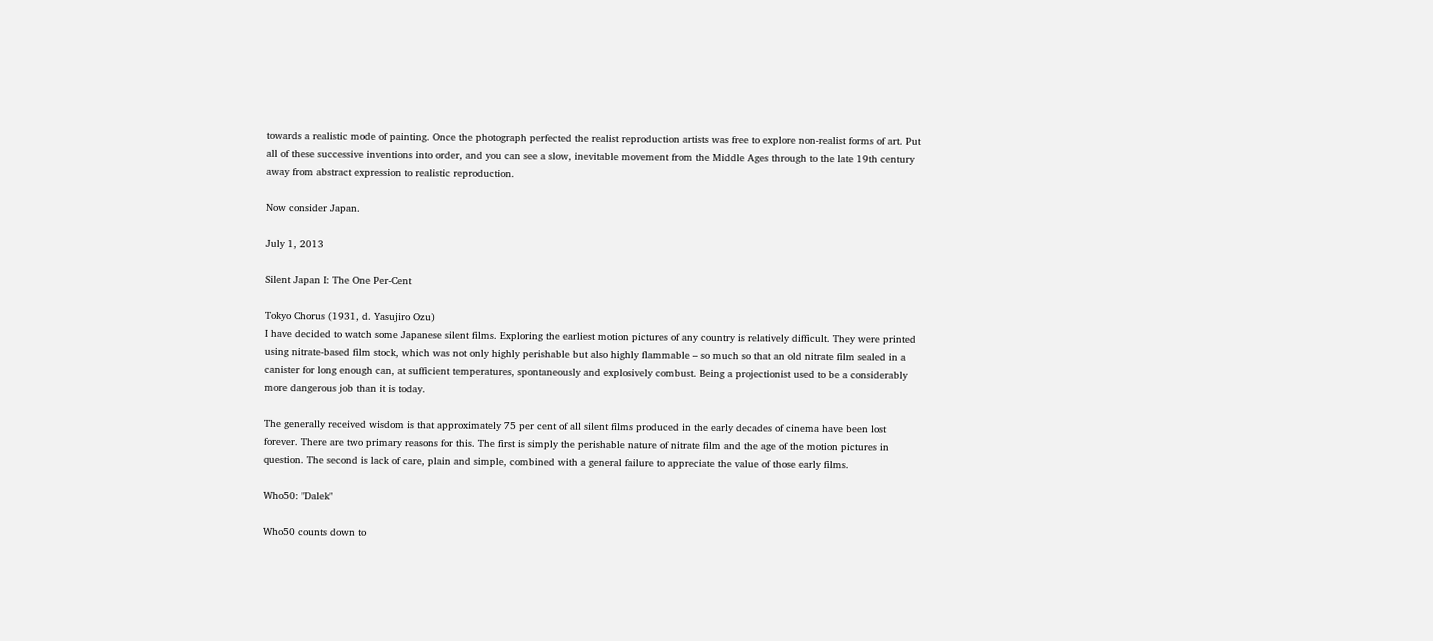towards a realistic mode of painting. Once the photograph perfected the realist reproduction artists was free to explore non-realist forms of art. Put all of these successive inventions into order, and you can see a slow, inevitable movement from the Middle Ages through to the late 19th century away from abstract expression to realistic reproduction.

Now consider Japan.

July 1, 2013

Silent Japan I: The One Per-Cent

Tokyo Chorus (1931, d. Yasujiro Ozu)
I have decided to watch some Japanese silent films. Exploring the earliest motion pictures of any country is relatively difficult. They were printed using nitrate-based film stock, which was not only highly perishable but also highly flammable – so much so that an old nitrate film sealed in a canister for long enough can, at sufficient temperatures, spontaneously and explosively combust. Being a projectionist used to be a considerably more dangerous job than it is today.

The generally received wisdom is that approximately 75 per cent of all silent films produced in the early decades of cinema have been lost forever. There are two primary reasons for this. The first is simply the perishable nature of nitrate film and the age of the motion pictures in question. The second is lack of care, plain and simple, combined with a general failure to appreciate the value of those early films.

Who50: "Dalek"

Who50 counts down to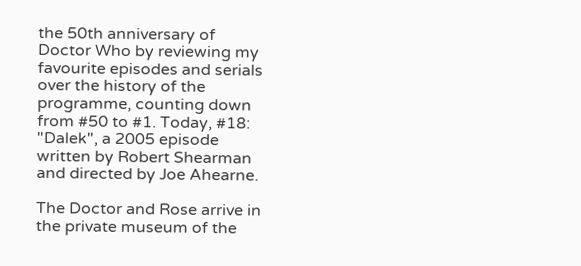the 50th anniversary of Doctor Who by reviewing my favourite episodes and serials over the history of the programme, counting down from #50 to #1. Today, #18: "Dalek", a 2005 episode written by Robert Shearman and directed by Joe Ahearne.

The Doctor and Rose arrive in the private museum of the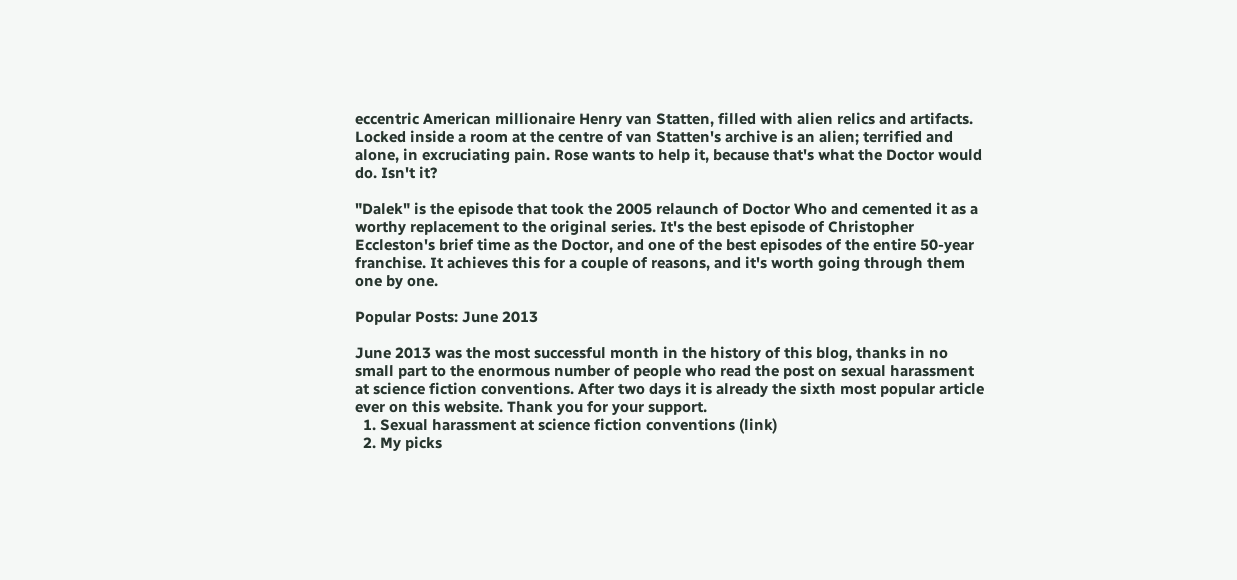eccentric American millionaire Henry van Statten, filled with alien relics and artifacts. Locked inside a room at the centre of van Statten's archive is an alien; terrified and alone, in excruciating pain. Rose wants to help it, because that's what the Doctor would do. Isn't it?

"Dalek" is the episode that took the 2005 relaunch of Doctor Who and cemented it as a worthy replacement to the original series. It's the best episode of Christopher Eccleston's brief time as the Doctor, and one of the best episodes of the entire 50-year franchise. It achieves this for a couple of reasons, and it's worth going through them one by one.

Popular Posts: June 2013

June 2013 was the most successful month in the history of this blog, thanks in no small part to the enormous number of people who read the post on sexual harassment at science fiction conventions. After two days it is already the sixth most popular article ever on this website. Thank you for your support.
  1. Sexual harassment at science fiction conventions (link)
  2. My picks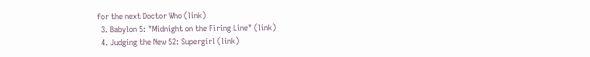for the next Doctor Who (link)
  3. Babylon 5: "Midnight on the Firing Line" (link)
  4. Judging the New 52: Supergirl (link)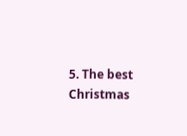5. The best Christmas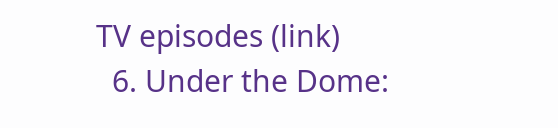TV episodes (link)
  6. Under the Dome: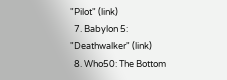"Pilot" (link)
  7. Babylon 5: "Deathwalker" (link)
  8. Who50: The Bottom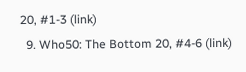20, #1-3 (link)
  9. Who50: The Bottom 20, #4-6 (link)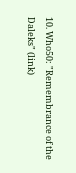10. Who50: "Remembrance of the Daleks" (link)